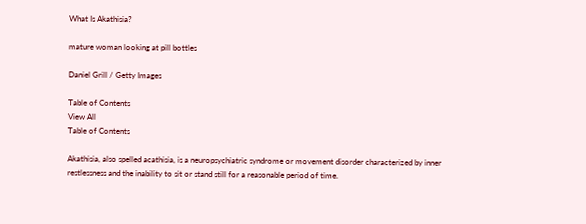What Is Akathisia?

mature woman looking at pill bottles

Daniel Grill / Getty Images

Table of Contents
View All
Table of Contents

Akathisia, also spelled acathisia, is a neuropsychiatric syndrome or movement disorder characterized by inner restlessness and the inability to sit or stand still for a reasonable period of time.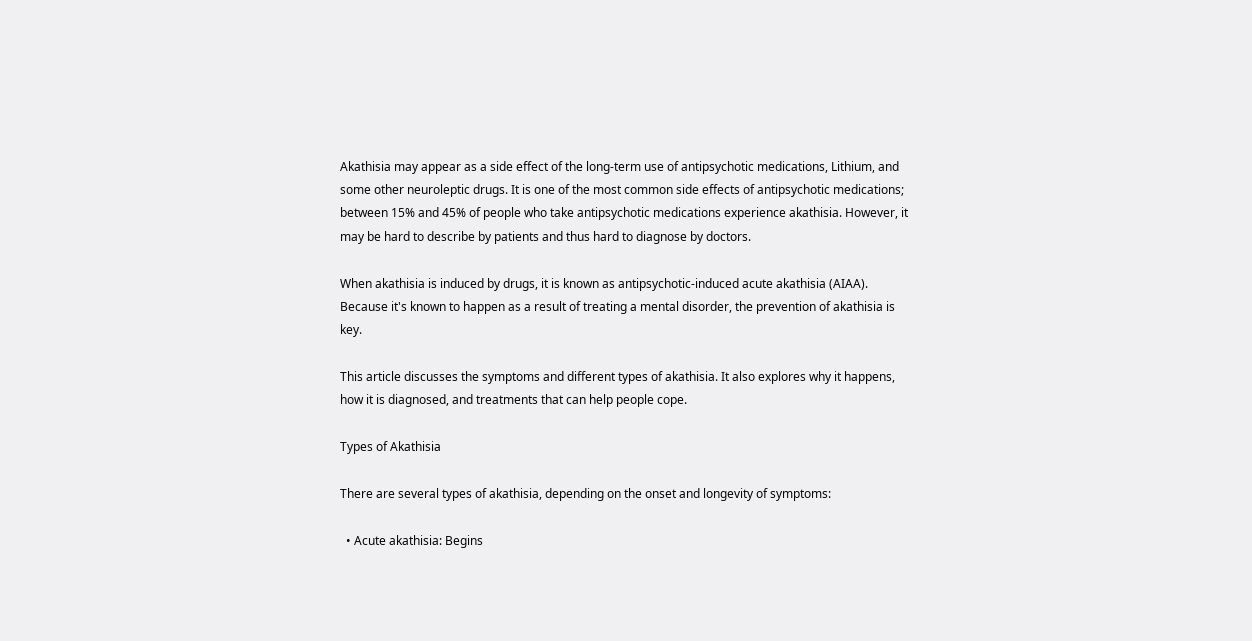Akathisia may appear as a side effect of the long-term use of antipsychotic medications, Lithium, and some other neuroleptic drugs. It is one of the most common side effects of antipsychotic medications; between 15% and 45% of people who take antipsychotic medications experience akathisia. However, it may be hard to describe by patients and thus hard to diagnose by doctors.

When akathisia is induced by drugs, it is known as antipsychotic-induced acute akathisia (AIAA). Because it's known to happen as a result of treating a mental disorder, the prevention of akathisia is key.

This article discusses the symptoms and different types of akathisia. It also explores why it happens, how it is diagnosed, and treatments that can help people cope.

Types of Akathisia

There are several types of akathisia, depending on the onset and longevity of symptoms:

  • Acute akathisia: Begins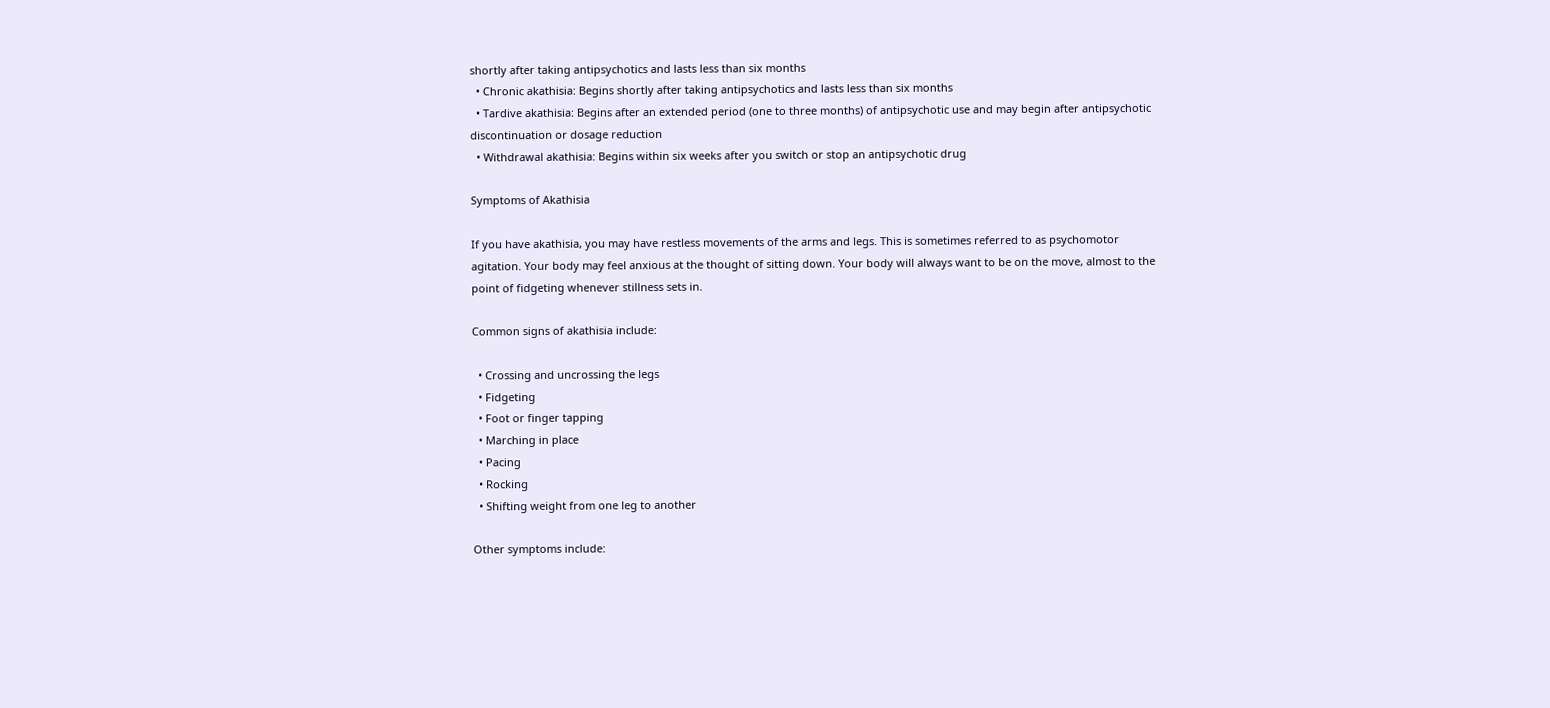shortly after taking antipsychotics and lasts less than six months
  • Chronic akathisia: Begins shortly after taking antipsychotics and lasts less than six months
  • Tardive akathisia: Begins after an extended period (one to three months) of antipsychotic use and may begin after antipsychotic discontinuation or dosage reduction
  • Withdrawal akathisia: Begins within six weeks after you switch or stop an antipsychotic drug

Symptoms of Akathisia

If you have akathisia, you may have restless movements of the arms and legs. This is sometimes referred to as psychomotor agitation. Your body may feel anxious at the thought of sitting down. Your body will always want to be on the move, almost to the point of fidgeting whenever stillness sets in.

Common signs of akathisia include:

  • Crossing and uncrossing the legs
  • Fidgeting
  • Foot or finger tapping
  • Marching in place
  • Pacing
  • Rocking
  • Shifting weight from one leg to another

Other symptoms include: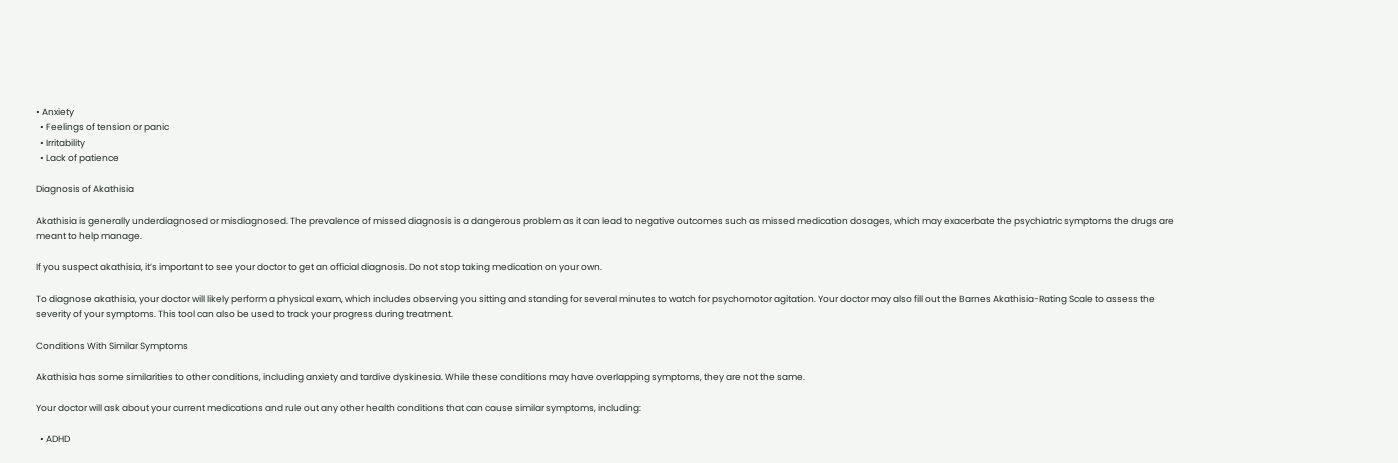• Anxiety
  • Feelings of tension or panic
  • Irritability
  • Lack of patience

Diagnosis of Akathisia

Akathisia is generally underdiagnosed or misdiagnosed. The prevalence of missed diagnosis is a dangerous problem as it can lead to negative outcomes such as missed medication dosages, which may exacerbate the psychiatric symptoms the drugs are meant to help manage.

If you suspect akathisia, it’s important to see your doctor to get an official diagnosis. Do not stop taking medication on your own.

To diagnose akathisia, your doctor will likely perform a physical exam, which includes observing you sitting and standing for several minutes to watch for psychomotor agitation. Your doctor may also fill out the Barnes Akathisia-Rating Scale to assess the severity of your symptoms. This tool can also be used to track your progress during treatment.

Conditions With Similar Symptoms

Akathisia has some similarities to other conditions, including anxiety and tardive dyskinesia. While these conditions may have overlapping symptoms, they are not the same.

Your doctor will ask about your current medications and rule out any other health conditions that can cause similar symptoms, including:

  • ADHD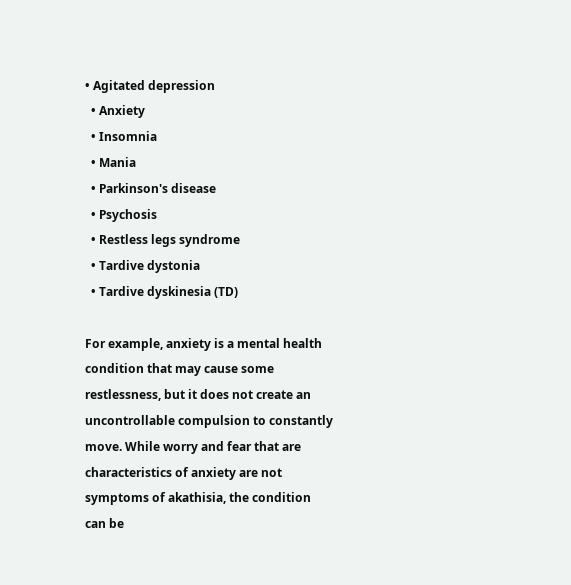• Agitated depression
  • Anxiety
  • Insomnia
  • Mania
  • Parkinson's disease
  • Psychosis
  • Restless legs syndrome
  • Tardive dystonia
  • Tardive dyskinesia (TD)

For example, anxiety is a mental health condition that may cause some restlessness, but it does not create an uncontrollable compulsion to constantly move. While worry and fear that are characteristics of anxiety are not symptoms of akathisia, the condition can be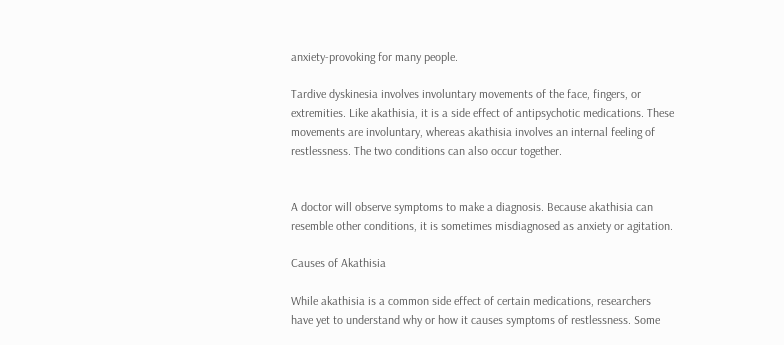anxiety-provoking for many people.

Tardive dyskinesia involves involuntary movements of the face, fingers, or extremities. Like akathisia, it is a side effect of antipsychotic medications. These movements are involuntary, whereas akathisia involves an internal feeling of restlessness. The two conditions can also occur together.


A doctor will observe symptoms to make a diagnosis. Because akathisia can resemble other conditions, it is sometimes misdiagnosed as anxiety or agitation.

Causes of Akathisia

While akathisia is a common side effect of certain medications, researchers have yet to understand why or how it causes symptoms of restlessness. Some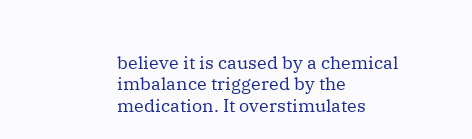believe it is caused by a chemical imbalance triggered by the medication. It overstimulates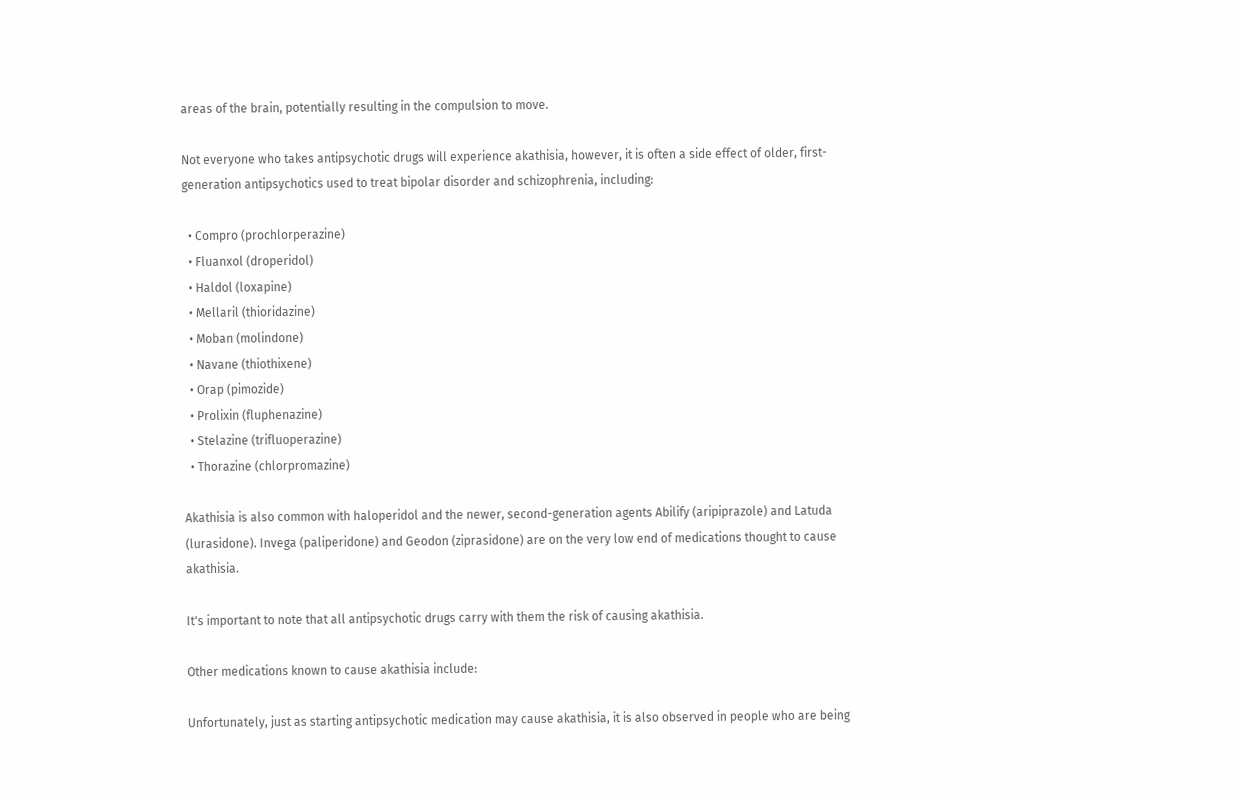areas of the brain, potentially resulting in the compulsion to move.

Not everyone who takes antipsychotic drugs will experience akathisia, however, it is often a side effect of older, first-generation antipsychotics used to treat bipolar disorder and schizophrenia, including:

  • Compro (prochlorperazine)
  • Fluanxol (droperidol)
  • Haldol (loxapine)
  • Mellaril (thioridazine)
  • Moban (molindone)
  • Navane (thiothixene)
  • Orap (pimozide)
  • Prolixin (fluphenazine)
  • Stelazine (trifluoperazine)
  • Thorazine (chlorpromazine)

Akathisia is also common with haloperidol and the newer, second-generation agents Abilify (aripiprazole) and Latuda (lurasidone). Invega (paliperidone) and Geodon (ziprasidone) are on the very low end of medications thought to cause akathisia.

It's important to note that all antipsychotic drugs carry with them the risk of causing akathisia.

Other medications known to cause akathisia include:

Unfortunately, just as starting antipsychotic medication may cause akathisia, it is also observed in people who are being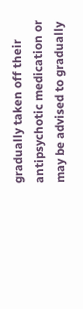gradually taken off their antipsychotic medication or may be advised to gradually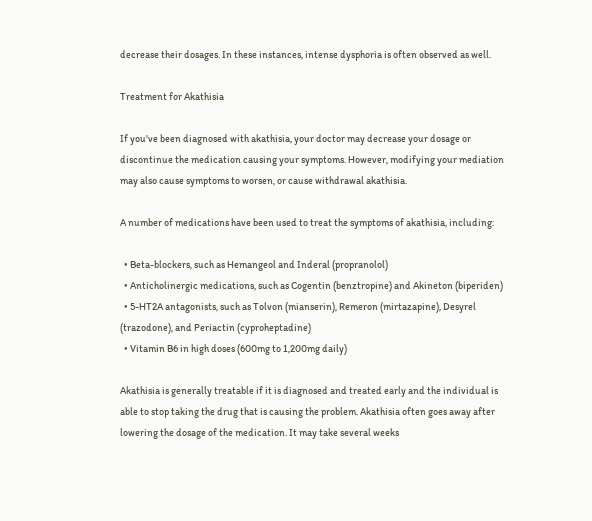decrease their dosages. In these instances, intense dysphoria is often observed as well.

Treatment for Akathisia

If you've been diagnosed with akathisia, your doctor may decrease your dosage or discontinue the medication causing your symptoms. However, modifying your mediation may also cause symptoms to worsen, or cause withdrawal akathisia.

A number of medications have been used to treat the symptoms of akathisia, including:

  • Beta-blockers, such as Hemangeol and Inderal (propranolol)
  • Anticholinergic medications, such as Cogentin (benztropine) and Akineton (biperiden)
  • 5-HT2A antagonists, such as Tolvon (mianserin), Remeron (mirtazapine), Desyrel (trazodone), and Periactin (cyproheptadine)
  • Vitamin B6 in high doses (600mg to 1,200mg daily)

Akathisia is generally treatable if it is diagnosed and treated early and the individual is able to stop taking the drug that is causing the problem. Akathisia often goes away after lowering the dosage of the medication. It may take several weeks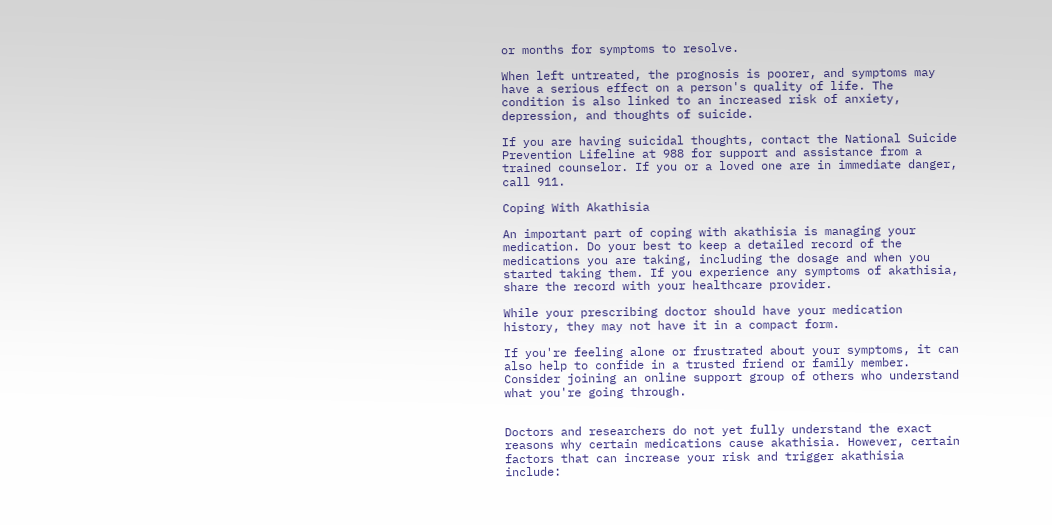or months for symptoms to resolve.

When left untreated, the prognosis is poorer, and symptoms may have a serious effect on a person's quality of life. The condition is also linked to an increased risk of anxiety, depression, and thoughts of suicide.

If you are having suicidal thoughts, contact the National Suicide Prevention Lifeline at 988 for support and assistance from a trained counselor. If you or a loved one are in immediate danger, call 911.

Coping With Akathisia

An important part of coping with akathisia is managing your medication. Do your best to keep a detailed record of the medications you are taking, including the dosage and when you started taking them. If you experience any symptoms of akathisia, share the record with your healthcare provider.

While your prescribing doctor should have your medication history, they may not have it in a compact form.

If you're feeling alone or frustrated about your symptoms, it can also help to confide in a trusted friend or family member. Consider joining an online support group of others who understand what you're going through.


Doctors and researchers do not yet fully understand the exact reasons why certain medications cause akathisia. However, certain factors that can increase your risk and trigger akathisia include: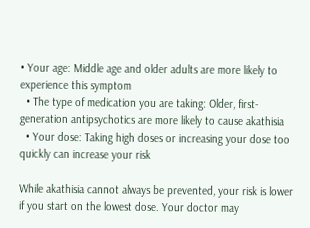• Your age: Middle age and older adults are more likely to experience this symptom
  • The type of medication you are taking: Older, first-generation antipsychotics are more likely to cause akathisia
  • Your dose: Taking high doses or increasing your dose too quickly can increase your risk

While akathisia cannot always be prevented, your risk is lower if you start on the lowest dose. Your doctor may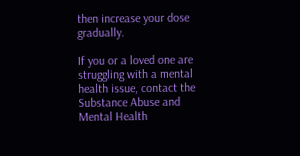then increase your dose gradually.

If you or a loved one are struggling with a mental health issue, contact the Substance Abuse and Mental Health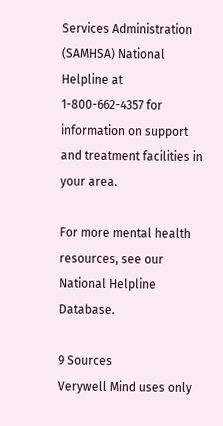Services Administration (SAMHSA) National Helpline at 1-800-662-4357 for information on support and treatment facilities in your area.

For more mental health resources, see our National Helpline Database.

9 Sources
Verywell Mind uses only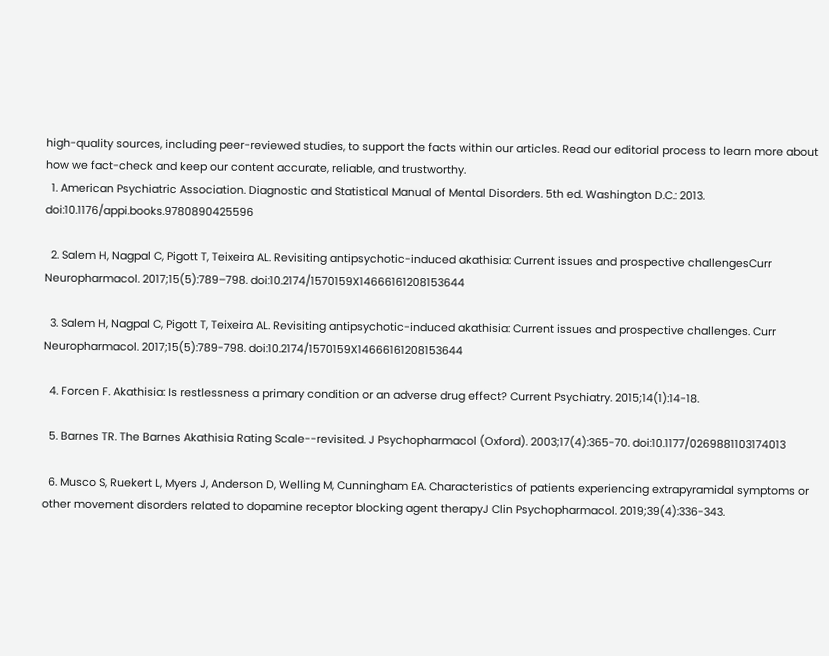high-quality sources, including peer-reviewed studies, to support the facts within our articles. Read our editorial process to learn more about how we fact-check and keep our content accurate, reliable, and trustworthy.
  1. American Psychiatric Association. Diagnostic and Statistical Manual of Mental Disorders. 5th ed. Washington D.C.: 2013. doi:10.1176/appi.books.9780890425596

  2. Salem H, Nagpal C, Pigott T, Teixeira AL. Revisiting antipsychotic-induced akathisia: Current issues and prospective challengesCurr Neuropharmacol. 2017;15(5):789–798. doi:10.2174/1570159X14666161208153644

  3. Salem H, Nagpal C, Pigott T, Teixeira AL. Revisiting antipsychotic-induced akathisia: Current issues and prospective challenges. Curr Neuropharmacol. 2017;15(5):789-798. doi:10.2174/1570159X14666161208153644

  4. Forcen F. Akathisia: Is restlessness a primary condition or an adverse drug effect? Current Psychiatry. 2015;14(1):14-18.

  5. Barnes TR. The Barnes Akathisia Rating Scale--revisited. J Psychopharmacol (Oxford). 2003;17(4):365-70. doi:10.1177/0269881103174013

  6. Musco S, Ruekert L, Myers J, Anderson D, Welling M, Cunningham EA. Characteristics of patients experiencing extrapyramidal symptoms or other movement disorders related to dopamine receptor blocking agent therapyJ Clin Psychopharmacol. 2019;39(4):336-343.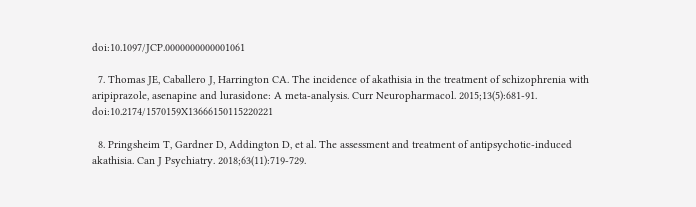doi:10.1097/JCP.0000000000001061

  7. Thomas JE, Caballero J, Harrington CA. The incidence of akathisia in the treatment of schizophrenia with aripiprazole, asenapine and lurasidone: A meta-analysis. Curr Neuropharmacol. 2015;13(5):681-91. doi:10.2174/1570159X13666150115220221

  8. Pringsheim T, Gardner D, Addington D, et al. The assessment and treatment of antipsychotic-induced akathisia. Can J Psychiatry. 2018;63(11):719-729.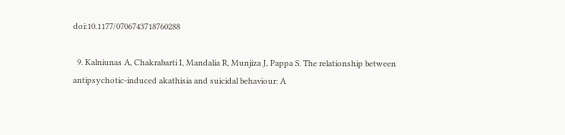doi:10.1177/0706743718760288

  9. Kalniunas A, Chakrabarti I, Mandalia R, Munjiza J, Pappa S. The relationship between antipsychotic-induced akathisia and suicidal behaviour: A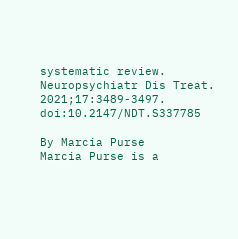systematic review. Neuropsychiatr Dis Treat. 2021;17:3489-3497. doi:10.2147/NDT.S337785

By Marcia Purse
Marcia Purse is a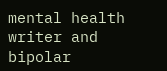mental health writer and bipolar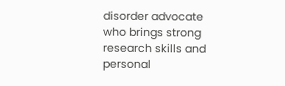disorder advocate who brings strong research skills and personal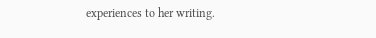experiences to her writing.